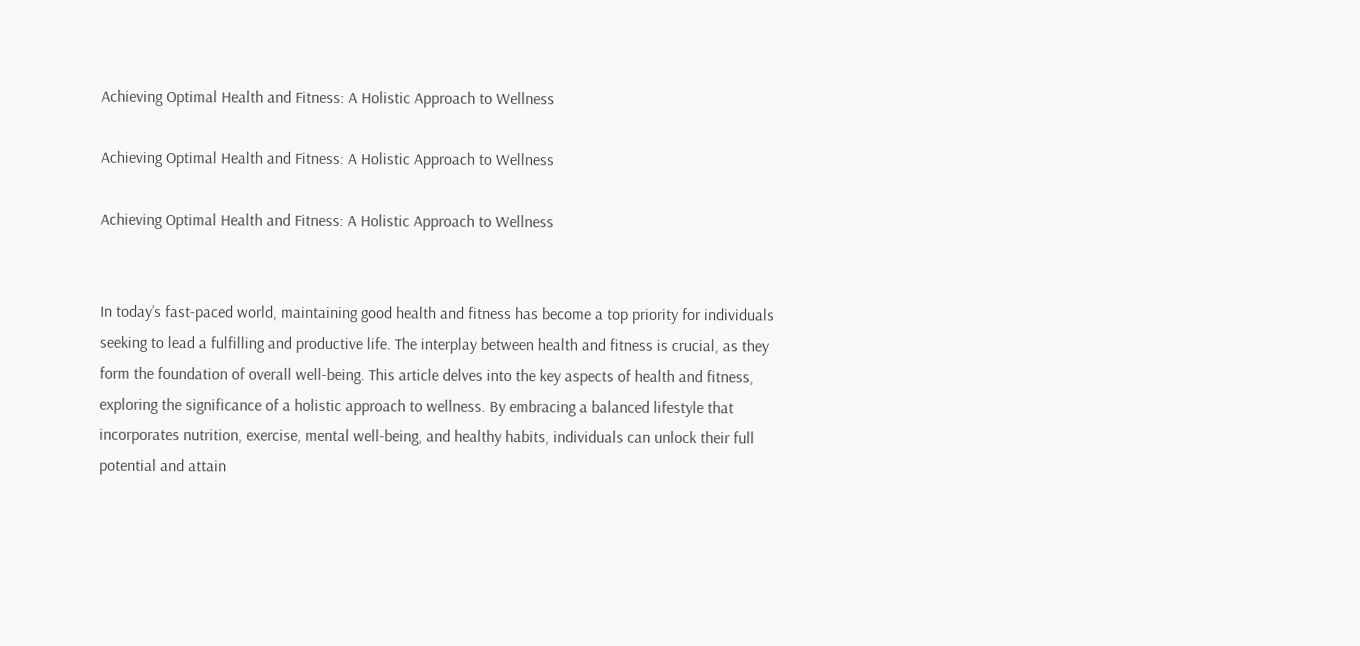Achieving Optimal Health and Fitness: A Holistic Approach to Wellness

Achieving Optimal Health and Fitness: A Holistic Approach to Wellness

Achieving Optimal Health and Fitness: A Holistic Approach to Wellness


In today’s fast-paced world, maintaining good health and fitness has become a top priority for individuals seeking to lead a fulfilling and productive life. The interplay between health and fitness is crucial, as they form the foundation of overall well-being. This article delves into the key aspects of health and fitness, exploring the significance of a holistic approach to wellness. By embracing a balanced lifestyle that incorporates nutrition, exercise, mental well-being, and healthy habits, individuals can unlock their full potential and attain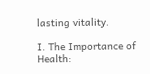lasting vitality.

I. The Importance of Health: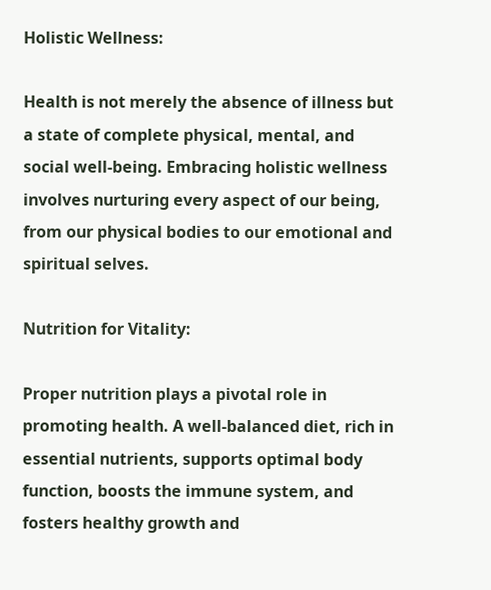Holistic Wellness:

Health is not merely the absence of illness but a state of complete physical, mental, and social well-being. Embracing holistic wellness involves nurturing every aspect of our being, from our physical bodies to our emotional and spiritual selves.

Nutrition for Vitality:

Proper nutrition plays a pivotal role in promoting health. A well-balanced diet, rich in essential nutrients, supports optimal body function, boosts the immune system, and fosters healthy growth and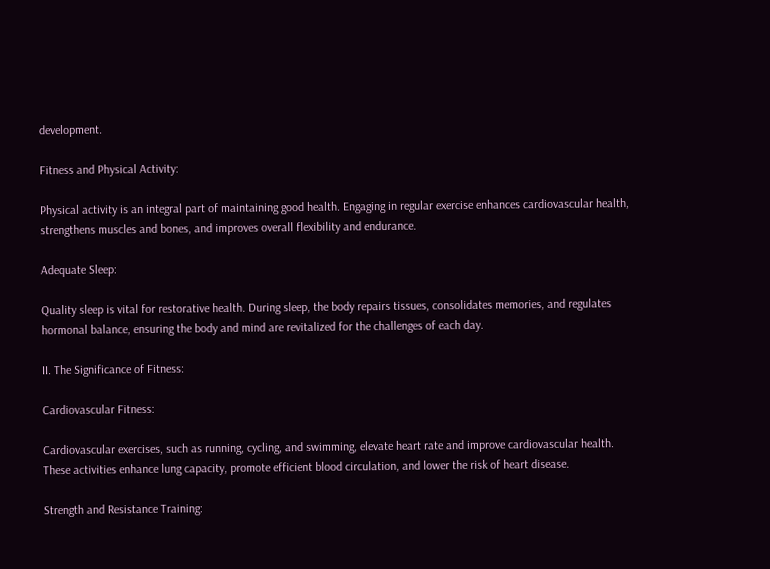development.

Fitness and Physical Activity:

Physical activity is an integral part of maintaining good health. Engaging in regular exercise enhances cardiovascular health, strengthens muscles and bones, and improves overall flexibility and endurance.

Adequate Sleep:

Quality sleep is vital for restorative health. During sleep, the body repairs tissues, consolidates memories, and regulates hormonal balance, ensuring the body and mind are revitalized for the challenges of each day.

II. The Significance of Fitness:

Cardiovascular Fitness:

Cardiovascular exercises, such as running, cycling, and swimming, elevate heart rate and improve cardiovascular health. These activities enhance lung capacity, promote efficient blood circulation, and lower the risk of heart disease.

Strength and Resistance Training: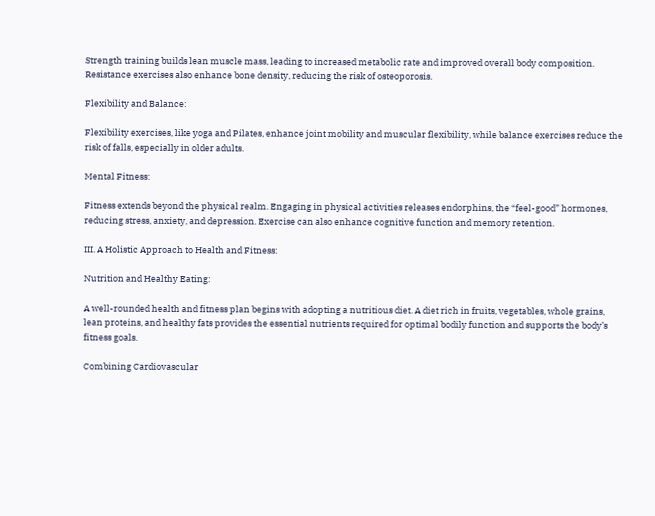Strength training builds lean muscle mass, leading to increased metabolic rate and improved overall body composition. Resistance exercises also enhance bone density, reducing the risk of osteoporosis.

Flexibility and Balance:

Flexibility exercises, like yoga and Pilates, enhance joint mobility and muscular flexibility, while balance exercises reduce the risk of falls, especially in older adults.

Mental Fitness:

Fitness extends beyond the physical realm. Engaging in physical activities releases endorphins, the “feel-good” hormones, reducing stress, anxiety, and depression. Exercise can also enhance cognitive function and memory retention.

III. A Holistic Approach to Health and Fitness:

Nutrition and Healthy Eating:

A well-rounded health and fitness plan begins with adopting a nutritious diet. A diet rich in fruits, vegetables, whole grains, lean proteins, and healthy fats provides the essential nutrients required for optimal bodily function and supports the body’s fitness goals.

Combining Cardiovascular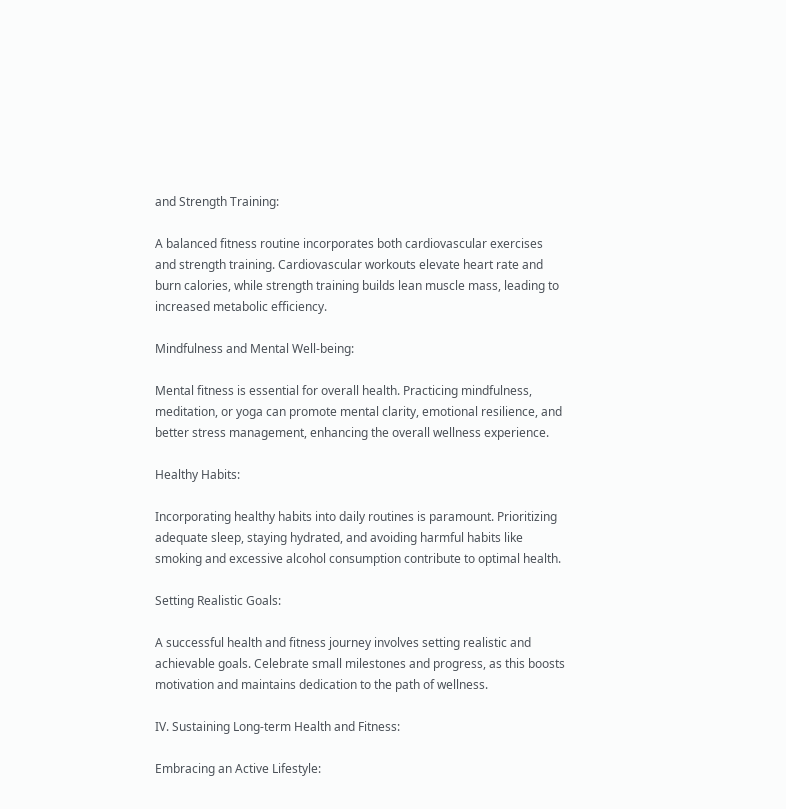and Strength Training:

A balanced fitness routine incorporates both cardiovascular exercises and strength training. Cardiovascular workouts elevate heart rate and burn calories, while strength training builds lean muscle mass, leading to increased metabolic efficiency.

Mindfulness and Mental Well-being:

Mental fitness is essential for overall health. Practicing mindfulness, meditation, or yoga can promote mental clarity, emotional resilience, and better stress management, enhancing the overall wellness experience.

Healthy Habits:

Incorporating healthy habits into daily routines is paramount. Prioritizing adequate sleep, staying hydrated, and avoiding harmful habits like smoking and excessive alcohol consumption contribute to optimal health.

Setting Realistic Goals:

A successful health and fitness journey involves setting realistic and achievable goals. Celebrate small milestones and progress, as this boosts motivation and maintains dedication to the path of wellness.

IV. Sustaining Long-term Health and Fitness:

Embracing an Active Lifestyle: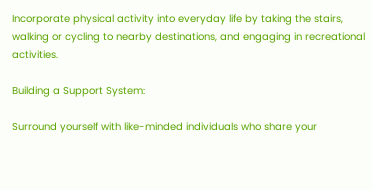Incorporate physical activity into everyday life by taking the stairs, walking or cycling to nearby destinations, and engaging in recreational activities.

Building a Support System:

Surround yourself with like-minded individuals who share your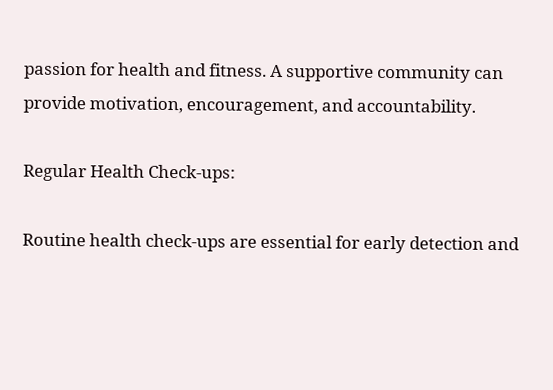passion for health and fitness. A supportive community can provide motivation, encouragement, and accountability.

Regular Health Check-ups:

Routine health check-ups are essential for early detection and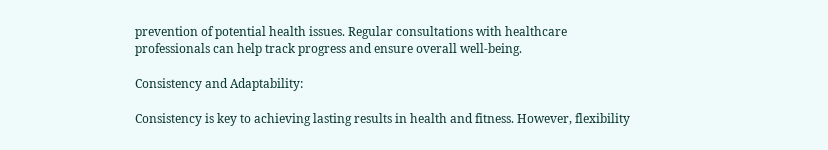prevention of potential health issues. Regular consultations with healthcare professionals can help track progress and ensure overall well-being.

Consistency and Adaptability:

Consistency is key to achieving lasting results in health and fitness. However, flexibility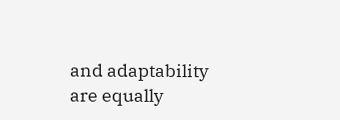and adaptability are equally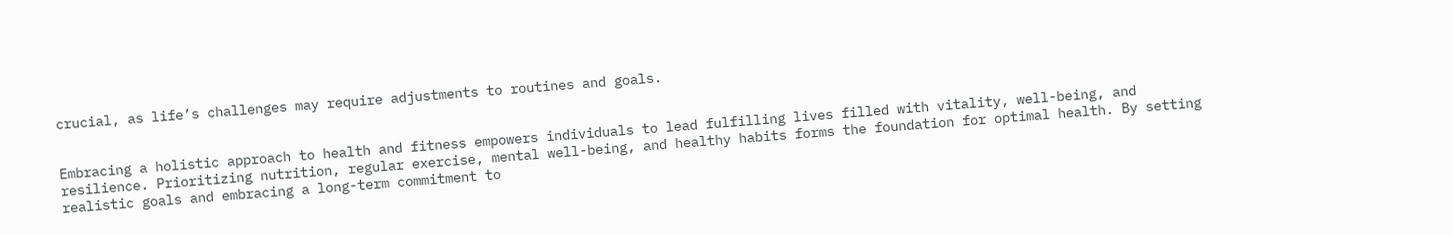crucial, as life’s challenges may require adjustments to routines and goals.


Embracing a holistic approach to health and fitness empowers individuals to lead fulfilling lives filled with vitality, well-being, and resilience. Prioritizing nutrition, regular exercise, mental well-being, and healthy habits forms the foundation for optimal health. By setting realistic goals and embracing a long-term commitment to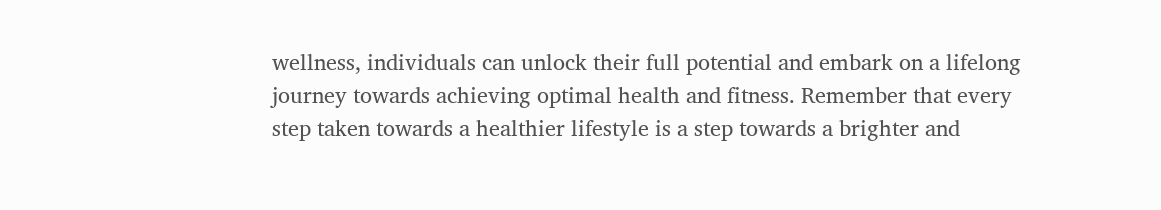wellness, individuals can unlock their full potential and embark on a lifelong journey towards achieving optimal health and fitness. Remember that every step taken towards a healthier lifestyle is a step towards a brighter and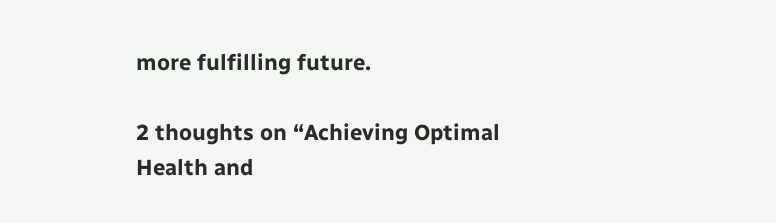more fulfilling future.

2 thoughts on “Achieving Optimal Health and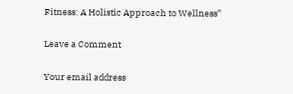Fitness: A Holistic Approach to Wellness”

Leave a Comment

Your email address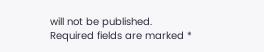will not be published. Required fields are marked *